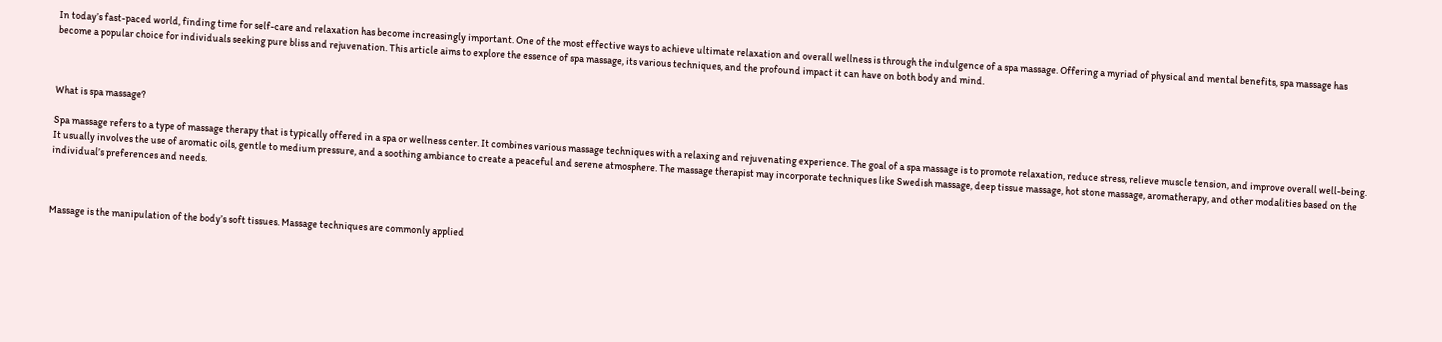In today’s fast-paced world, finding time for self-care and relaxation has become increasingly important. One of the most effective ways to achieve ultimate relaxation and overall wellness is through the indulgence of a spa massage. Offering a myriad of physical and mental benefits, spa massage has become a popular choice for individuals seeking pure bliss and rejuvenation. This article aims to explore the essence of spa massage, its various techniques, and the profound impact it can have on both body and mind.



What is spa massage?

Spa massage refers to a type of massage therapy that is typically offered in a spa or wellness center. It combines various massage techniques with a relaxing and rejuvenating experience. The goal of a spa massage is to promote relaxation, reduce stress, relieve muscle tension, and improve overall well-being. It usually involves the use of aromatic oils, gentle to medium pressure, and a soothing ambiance to create a peaceful and serene atmosphere. The massage therapist may incorporate techniques like Swedish massage, deep tissue massage, hot stone massage, aromatherapy, and other modalities based on the individual’s preferences and needs.



Massage is the manipulation of the body’s soft tissues. Massage techniques are commonly applied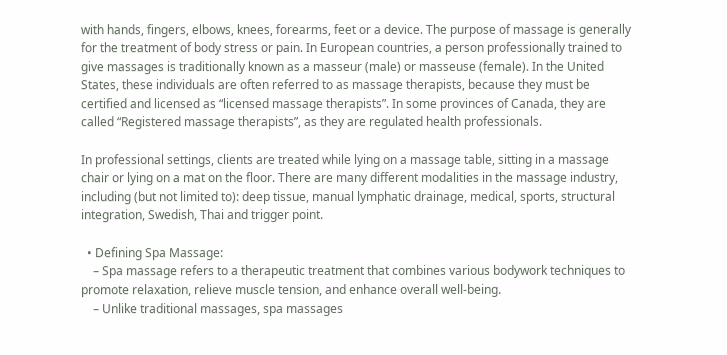with hands, fingers, elbows, knees, forearms, feet or a device. The purpose of massage is generally for the treatment of body stress or pain. In European countries, a person professionally trained to give massages is traditionally known as a masseur (male) or masseuse (female). In the United States, these individuals are often referred to as massage therapists, because they must be certified and licensed as “licensed massage therapists”. In some provinces of Canada, they are called “Registered massage therapists”, as they are regulated health professionals.

In professional settings, clients are treated while lying on a massage table, sitting in a massage chair or lying on a mat on the floor. There are many different modalities in the massage industry, including (but not limited to): deep tissue, manual lymphatic drainage, medical, sports, structural integration, Swedish, Thai and trigger point.

  • Defining Spa Massage:
    – Spa massage refers to a therapeutic treatment that combines various bodywork techniques to promote relaxation, relieve muscle tension, and enhance overall well-being.
    – Unlike traditional massages, spa massages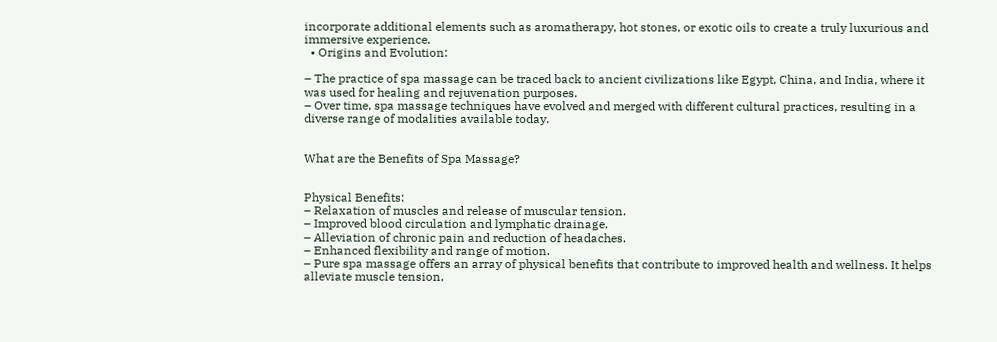incorporate additional elements such as aromatherapy, hot stones, or exotic oils to create a truly luxurious and immersive experience.
  • Origins and Evolution:

– The practice of spa massage can be traced back to ancient civilizations like Egypt, China, and India, where it was used for healing and rejuvenation purposes.
– Over time, spa massage techniques have evolved and merged with different cultural practices, resulting in a diverse range of modalities available today.


What are the Benefits of Spa Massage?


Physical Benefits:
– Relaxation of muscles and release of muscular tension.
– Improved blood circulation and lymphatic drainage.
– Alleviation of chronic pain and reduction of headaches.
– Enhanced flexibility and range of motion.
– Pure spa massage offers an array of physical benefits that contribute to improved health and wellness. It helps alleviate muscle tension,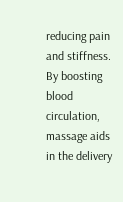reducing pain and stiffness. By boosting blood circulation, massage aids in the delivery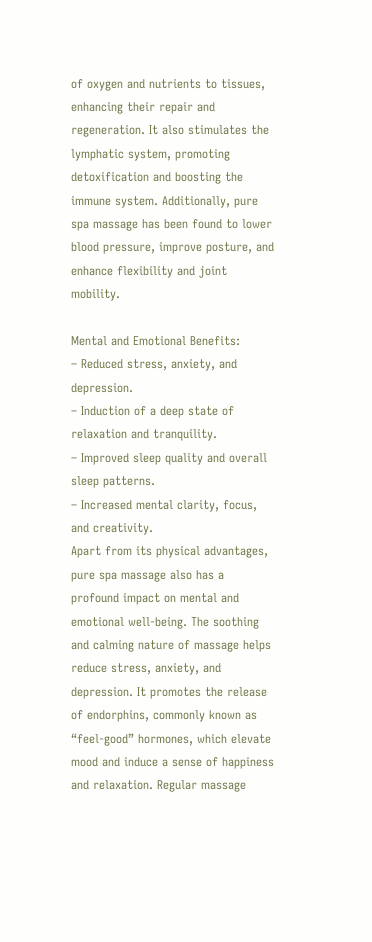of oxygen and nutrients to tissues, enhancing their repair and regeneration. It also stimulates the lymphatic system, promoting detoxification and boosting the immune system. Additionally, pure spa massage has been found to lower blood pressure, improve posture, and enhance flexibility and joint mobility.

Mental and Emotional Benefits:
– Reduced stress, anxiety, and depression.
– Induction of a deep state of relaxation and tranquility.
– Improved sleep quality and overall sleep patterns.
– Increased mental clarity, focus, and creativity.
Apart from its physical advantages, pure spa massage also has a profound impact on mental and emotional well-being. The soothing and calming nature of massage helps reduce stress, anxiety, and depression. It promotes the release of endorphins, commonly known as “feel-good” hormones, which elevate mood and induce a sense of happiness and relaxation. Regular massage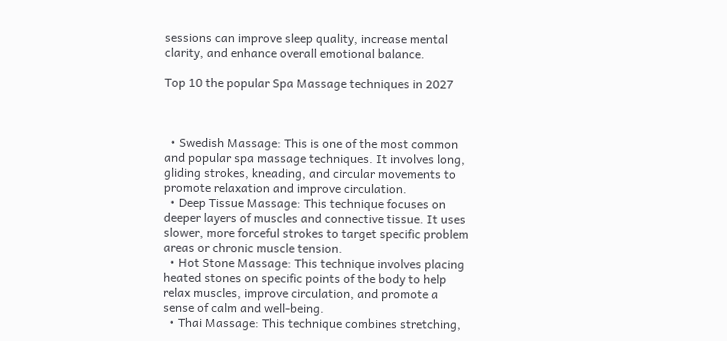sessions can improve sleep quality, increase mental clarity, and enhance overall emotional balance.

Top 10 the popular Spa Massage techniques in 2027



  • Swedish Massage: This is one of the most common and popular spa massage techniques. It involves long, gliding strokes, kneading, and circular movements to promote relaxation and improve circulation.
  • Deep Tissue Massage: This technique focuses on deeper layers of muscles and connective tissue. It uses slower, more forceful strokes to target specific problem areas or chronic muscle tension.
  • Hot Stone Massage: This technique involves placing heated stones on specific points of the body to help relax muscles, improve circulation, and promote a sense of calm and well-being.
  • Thai Massage: This technique combines stretching,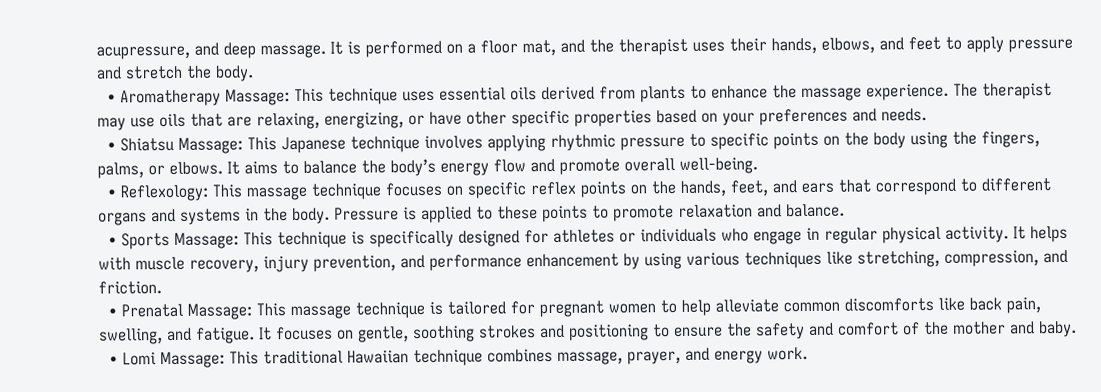acupressure, and deep massage. It is performed on a floor mat, and the therapist uses their hands, elbows, and feet to apply pressure and stretch the body.
  • Aromatherapy Massage: This technique uses essential oils derived from plants to enhance the massage experience. The therapist may use oils that are relaxing, energizing, or have other specific properties based on your preferences and needs.
  • Shiatsu Massage: This Japanese technique involves applying rhythmic pressure to specific points on the body using the fingers, palms, or elbows. It aims to balance the body’s energy flow and promote overall well-being.
  • Reflexology: This massage technique focuses on specific reflex points on the hands, feet, and ears that correspond to different organs and systems in the body. Pressure is applied to these points to promote relaxation and balance.
  • Sports Massage: This technique is specifically designed for athletes or individuals who engage in regular physical activity. It helps with muscle recovery, injury prevention, and performance enhancement by using various techniques like stretching, compression, and friction.
  • Prenatal Massage: This massage technique is tailored for pregnant women to help alleviate common discomforts like back pain, swelling, and fatigue. It focuses on gentle, soothing strokes and positioning to ensure the safety and comfort of the mother and baby.
  • Lomi Massage: This traditional Hawaiian technique combines massage, prayer, and energy work.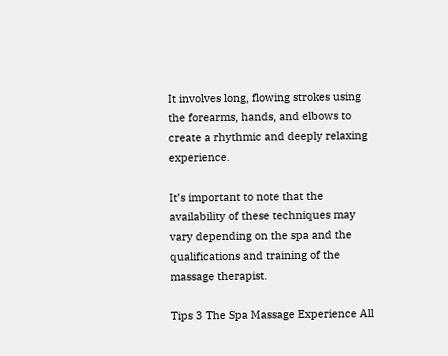It involves long, flowing strokes using the forearms, hands, and elbows to create a rhythmic and deeply relaxing experience.

It’s important to note that the availability of these techniques may vary depending on the spa and the qualifications and training of the massage therapist.

Tips 3 The Spa Massage Experience All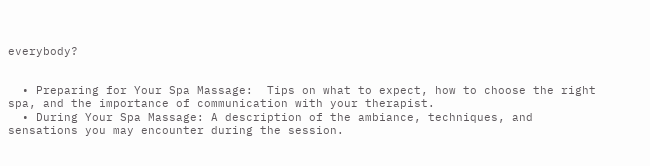everybody?


  • Preparing for Your Spa Massage:  Tips on what to expect, how to choose the right spa, and the importance of communication with your therapist.
  • During Your Spa Massage: A description of the ambiance, techniques, and sensations you may encounter during the session.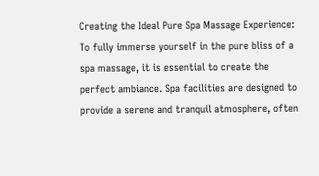Creating the Ideal Pure Spa Massage Experience: To fully immerse yourself in the pure bliss of a spa massage, it is essential to create the perfect ambiance. Spa facilities are designed to provide a serene and tranquil atmosphere, often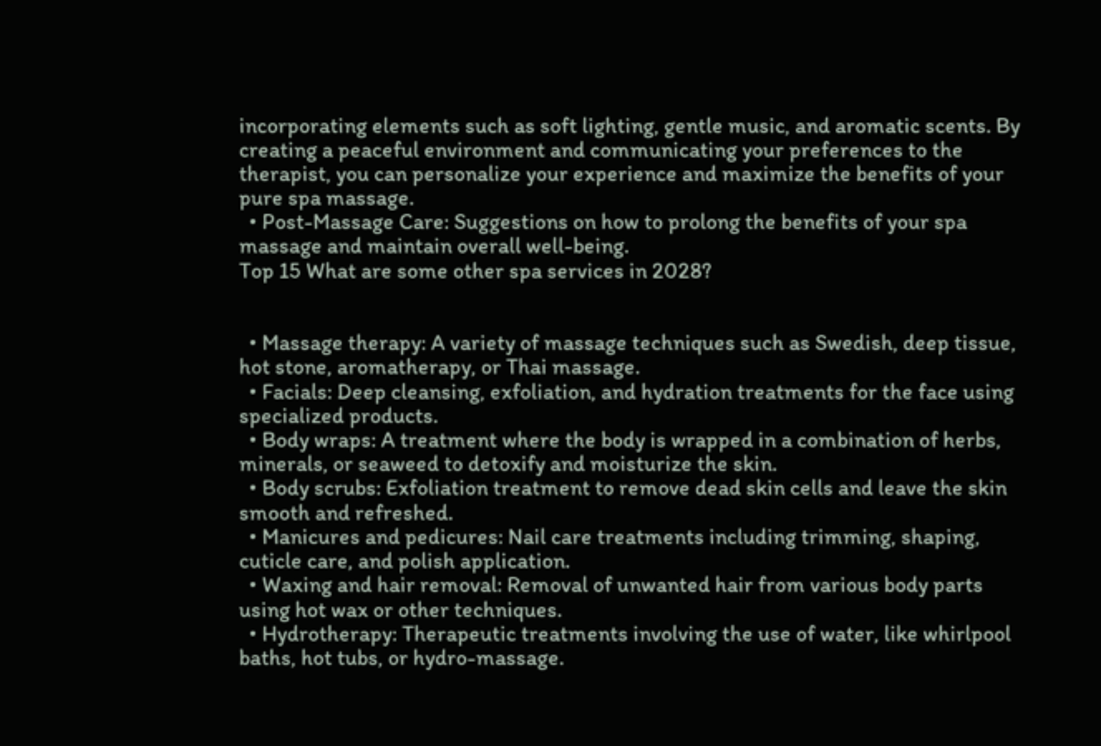incorporating elements such as soft lighting, gentle music, and aromatic scents. By creating a peaceful environment and communicating your preferences to the therapist, you can personalize your experience and maximize the benefits of your pure spa massage.
  • Post-Massage Care: Suggestions on how to prolong the benefits of your spa massage and maintain overall well-being.
Top 15 What are some other spa services in 2028?


  • Massage therapy: A variety of massage techniques such as Swedish, deep tissue, hot stone, aromatherapy, or Thai massage.
  • Facials: Deep cleansing, exfoliation, and hydration treatments for the face using specialized products.
  • Body wraps: A treatment where the body is wrapped in a combination of herbs, minerals, or seaweed to detoxify and moisturize the skin.
  • Body scrubs: Exfoliation treatment to remove dead skin cells and leave the skin smooth and refreshed.
  • Manicures and pedicures: Nail care treatments including trimming, shaping, cuticle care, and polish application.
  • Waxing and hair removal: Removal of unwanted hair from various body parts using hot wax or other techniques.
  • Hydrotherapy: Therapeutic treatments involving the use of water, like whirlpool baths, hot tubs, or hydro-massage.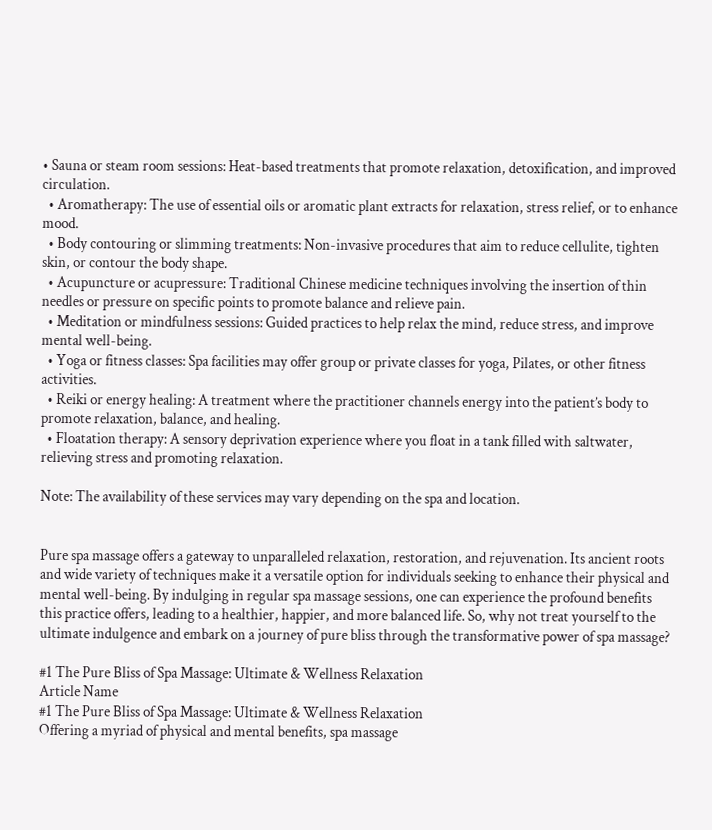• Sauna or steam room sessions: Heat-based treatments that promote relaxation, detoxification, and improved circulation.
  • Aromatherapy: The use of essential oils or aromatic plant extracts for relaxation, stress relief, or to enhance mood.
  • Body contouring or slimming treatments: Non-invasive procedures that aim to reduce cellulite, tighten skin, or contour the body shape.
  • Acupuncture or acupressure: Traditional Chinese medicine techniques involving the insertion of thin needles or pressure on specific points to promote balance and relieve pain.
  • Meditation or mindfulness sessions: Guided practices to help relax the mind, reduce stress, and improve mental well-being.
  • Yoga or fitness classes: Spa facilities may offer group or private classes for yoga, Pilates, or other fitness activities.
  • Reiki or energy healing: A treatment where the practitioner channels energy into the patient’s body to promote relaxation, balance, and healing.
  • Floatation therapy: A sensory deprivation experience where you float in a tank filled with saltwater, relieving stress and promoting relaxation.

Note: The availability of these services may vary depending on the spa and location.


Pure spa massage offers a gateway to unparalleled relaxation, restoration, and rejuvenation. Its ancient roots and wide variety of techniques make it a versatile option for individuals seeking to enhance their physical and mental well-being. By indulging in regular spa massage sessions, one can experience the profound benefits this practice offers, leading to a healthier, happier, and more balanced life. So, why not treat yourself to the ultimate indulgence and embark on a journey of pure bliss through the transformative power of spa massage?

#1 The Pure Bliss of Spa Massage: Ultimate & Wellness Relaxation
Article Name
#1 The Pure Bliss of Spa Massage: Ultimate & Wellness Relaxation
Offering a myriad of physical and mental benefits, spa massage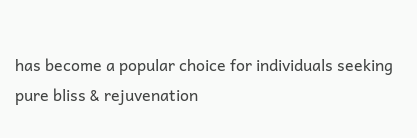has become a popular choice for individuals seeking pure bliss & rejuvenation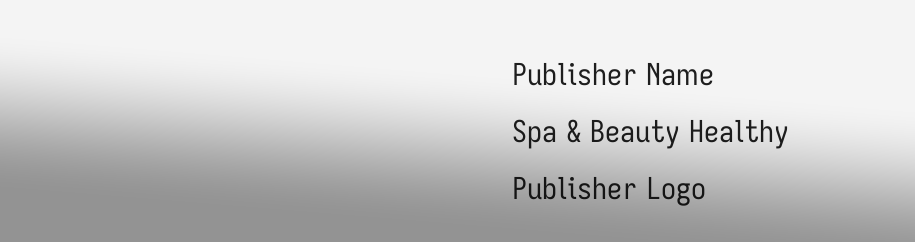Publisher Name
Spa & Beauty Healthy
Publisher Logo